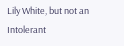Lily White, but not an Intolerant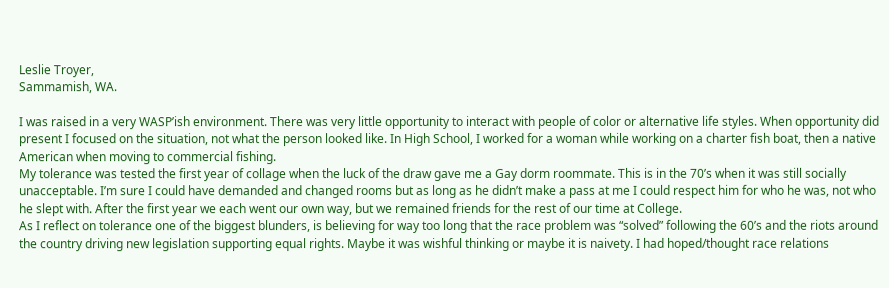Leslie Troyer,
Sammamish, WA.

I was raised in a very WASP’ish environment. There was very little opportunity to interact with people of color or alternative life styles. When opportunity did present I focused on the situation, not what the person looked like. In High School, I worked for a woman while working on a charter fish boat, then a native American when moving to commercial fishing.
My tolerance was tested the first year of collage when the luck of the draw gave me a Gay dorm roommate. This is in the 70’s when it was still socially unacceptable. I’m sure I could have demanded and changed rooms but as long as he didn’t make a pass at me I could respect him for who he was, not who he slept with. After the first year we each went our own way, but we remained friends for the rest of our time at College.
As I reflect on tolerance one of the biggest blunders, is believing for way too long that the race problem was “solved” following the 60’s and the riots around the country driving new legislation supporting equal rights. Maybe it was wishful thinking or maybe it is naivety. I had hoped/thought race relations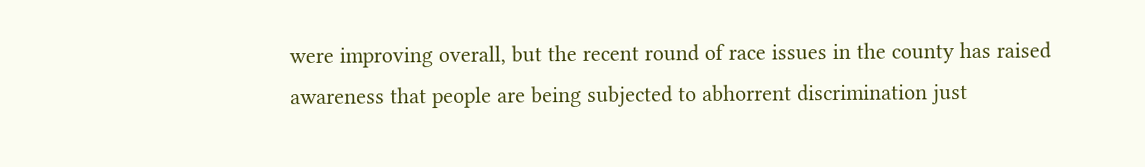were improving overall, but the recent round of race issues in the county has raised awareness that people are being subjected to abhorrent discrimination just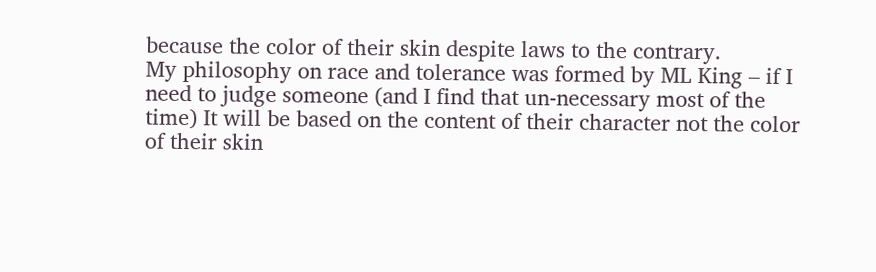because the color of their skin despite laws to the contrary.
My philosophy on race and tolerance was formed by ML King – if I need to judge someone (and I find that un-necessary most of the time) It will be based on the content of their character not the color of their skin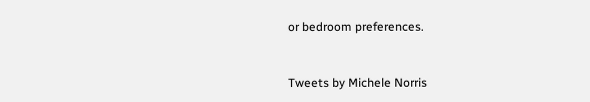or bedroom preferences.


Tweets by Michele Norris